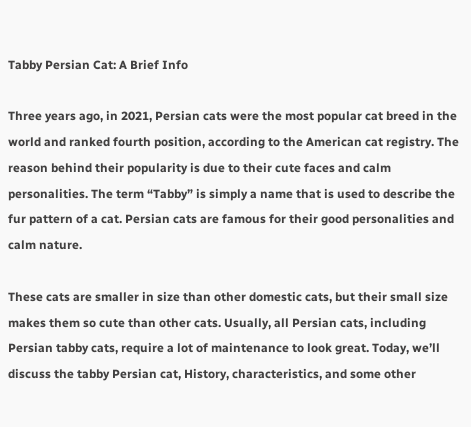Tabby Persian Cat: A Brief Info

Three years ago, in 2021, Persian cats were the most popular cat breed in the world and ranked fourth position, according to the American cat registry. The reason behind their popularity is due to their cute faces and calm personalities. The term “Tabby” is simply a name that is used to describe the fur pattern of a cat. Persian cats are famous for their good personalities and calm nature.

These cats are smaller in size than other domestic cats, but their small size makes them so cute than other cats. Usually, all Persian cats, including Persian tabby cats, require a lot of maintenance to look great. Today, we’ll discuss the tabby Persian cat, History, characteristics, and some other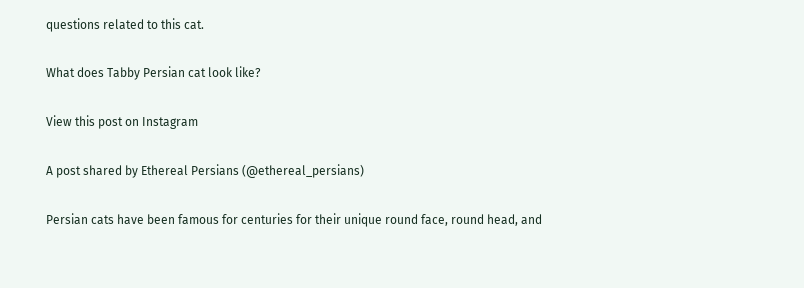questions related to this cat.

What does Tabby Persian cat look like?

View this post on Instagram

A post shared by Ethereal Persians (@ethereal_persians)

Persian cats have been famous for centuries for their unique round face, round head, and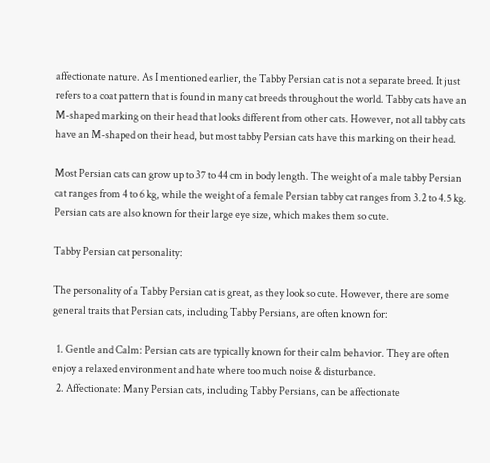affectionate nature. As I mentioned earlier, the Tabby Persian cat is not a separate breed. It just refers to a coat pattern that is found in many cat breeds throughout the world. Tabby cats have an M-shaped marking on their head that looks different from other cats. However, not all tabby cats have an M-shaped on their head, but most tabby Persian cats have this marking on their head.

Most Persian cats can grow up to 37 to 44 cm in body length. The weight of a male tabby Persian cat ranges from 4 to 6 kg, while the weight of a female Persian tabby cat ranges from 3.2 to 4.5 kg. Persian cats are also known for their large eye size, which makes them so cute.

Tabby Persian cat personality:

The personality of a Tabby Persian cat is great, as they look so cute. However, there are some general traits that Persian cats, including Tabby Persians, are often known for:

  1. Gentle and Calm: Persian cats are typically known for their calm behavior. They are often enjoy a relaxed environment and hate where too much noise & disturbance.
  2. Affectionate: Many Persian cats, including Tabby Persians, can be affectionate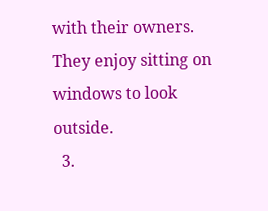with their owners. They enjoy sitting on windows to look outside.
  3.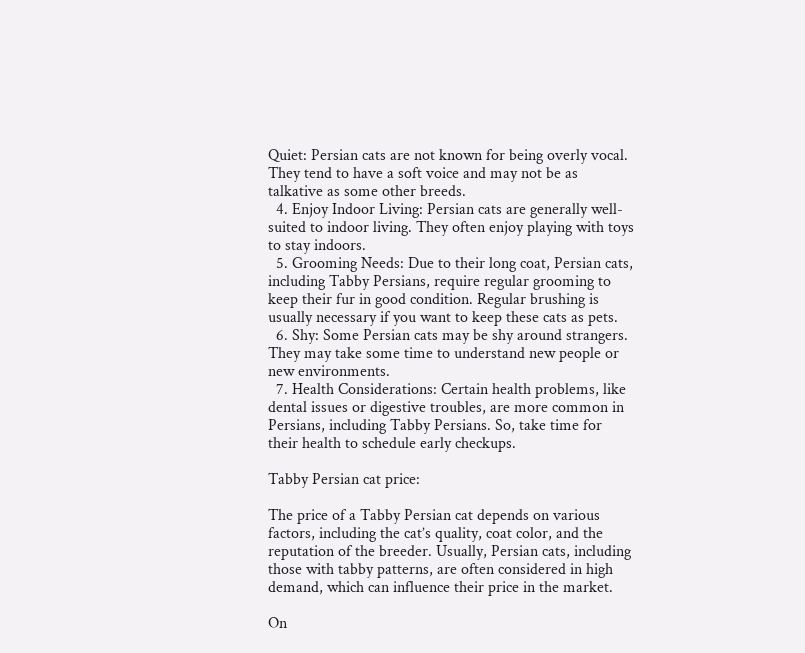Quiet: Persian cats are not known for being overly vocal. They tend to have a soft voice and may not be as talkative as some other breeds.
  4. Enjoy Indoor Living: Persian cats are generally well-suited to indoor living. They often enjoy playing with toys to stay indoors.
  5. Grooming Needs: Due to their long coat, Persian cats, including Tabby Persians, require regular grooming to keep their fur in good condition. Regular brushing is usually necessary if you want to keep these cats as pets.
  6. Shy: Some Persian cats may be shy around strangers. They may take some time to understand new people or new environments.
  7. Health Considerations: Certain health problems, like dental issues or digestive troubles, are more common in Persians, including Tabby Persians. So, take time for their health to schedule early checkups.

Tabby Persian cat price:

The price of a Tabby Persian cat depends on various factors, including the cat’s quality, coat color, and the reputation of the breeder. Usually, Persian cats, including those with tabby patterns, are often considered in high demand, which can influence their price in the market.

On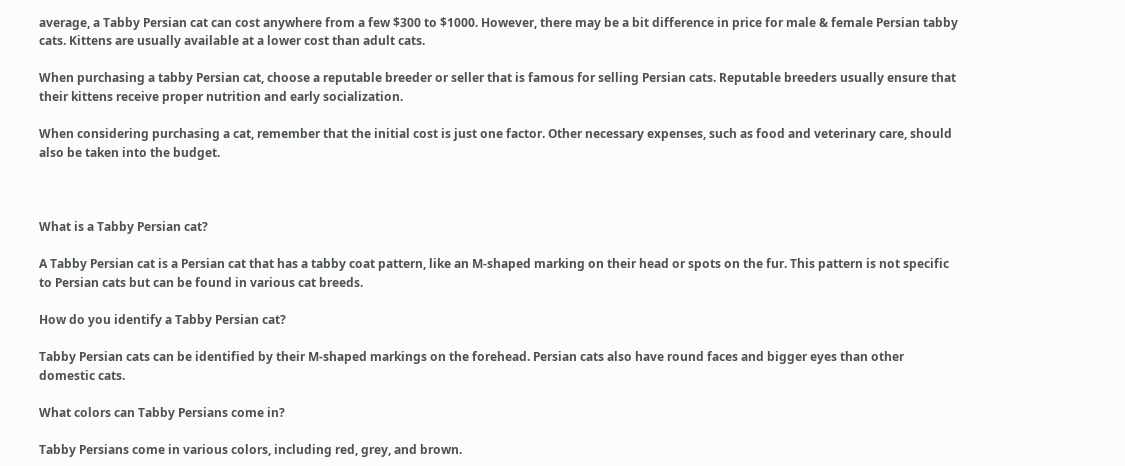average, a Tabby Persian cat can cost anywhere from a few $300 to $1000. However, there may be a bit difference in price for male & female Persian tabby cats. Kittens are usually available at a lower cost than adult cats.

When purchasing a tabby Persian cat, choose a reputable breeder or seller that is famous for selling Persian cats. Reputable breeders usually ensure that their kittens receive proper nutrition and early socialization.

When considering purchasing a cat, remember that the initial cost is just one factor. Other necessary expenses, such as food and veterinary care, should also be taken into the budget.



What is a Tabby Persian cat?

A Tabby Persian cat is a Persian cat that has a tabby coat pattern, like an M-shaped marking on their head or spots on the fur. This pattern is not specific to Persian cats but can be found in various cat breeds.

How do you identify a Tabby Persian cat?

Tabby Persian cats can be identified by their M-shaped markings on the forehead. Persian cats also have round faces and bigger eyes than other domestic cats.

What colors can Tabby Persians come in?

Tabby Persians come in various colors, including red, grey, and brown.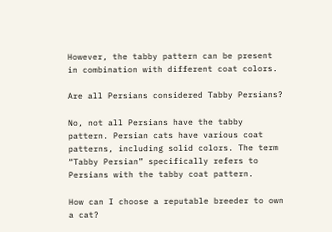However, the tabby pattern can be present in combination with different coat colors.

Are all Persians considered Tabby Persians?

No, not all Persians have the tabby pattern. Persian cats have various coat patterns, including solid colors. The term “Tabby Persian” specifically refers to Persians with the tabby coat pattern.

How can I choose a reputable breeder to own a cat?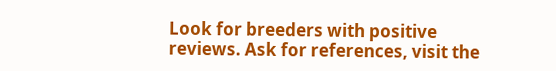Look for breeders with positive reviews. Ask for references, visit the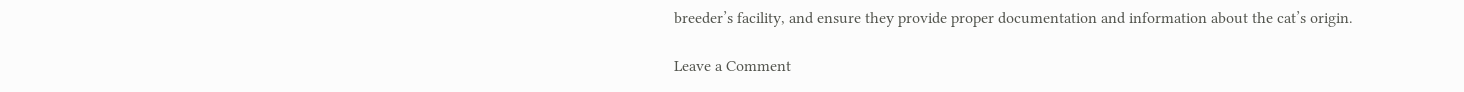breeder’s facility, and ensure they provide proper documentation and information about the cat’s origin.

Leave a Comment